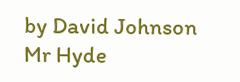by David Johnson
Mr Hyde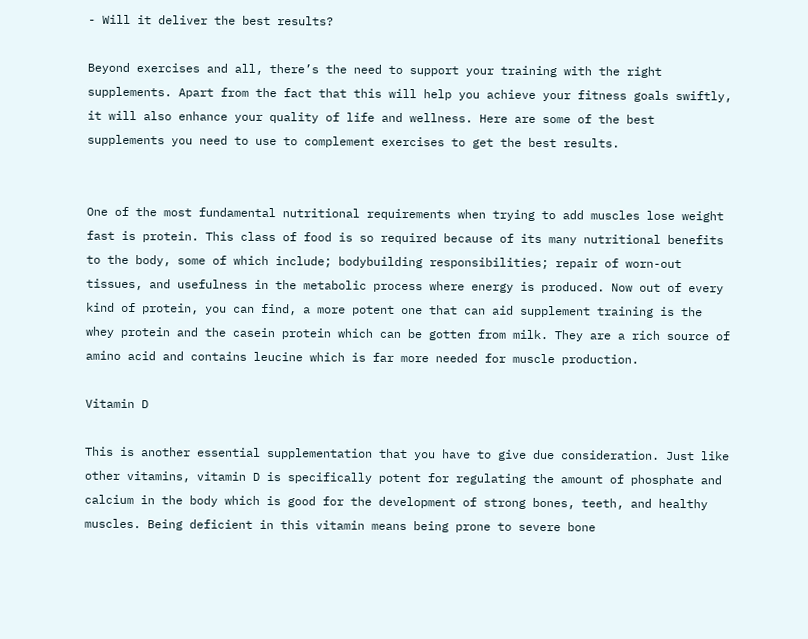- Will it deliver the best results?

Beyond exercises and all, there’s the need to support your training with the right supplements. Apart from the fact that this will help you achieve your fitness goals swiftly, it will also enhance your quality of life and wellness. Here are some of the best supplements you need to use to complement exercises to get the best results.


One of the most fundamental nutritional requirements when trying to add muscles lose weight fast is protein. This class of food is so required because of its many nutritional benefits to the body, some of which include; bodybuilding responsibilities; repair of worn-out tissues, and usefulness in the metabolic process where energy is produced. Now out of every kind of protein, you can find, a more potent one that can aid supplement training is the whey protein and the casein protein which can be gotten from milk. They are a rich source of amino acid and contains leucine which is far more needed for muscle production.

Vitamin D

This is another essential supplementation that you have to give due consideration. Just like other vitamins, vitamin D is specifically potent for regulating the amount of phosphate and calcium in the body which is good for the development of strong bones, teeth, and healthy muscles. Being deficient in this vitamin means being prone to severe bone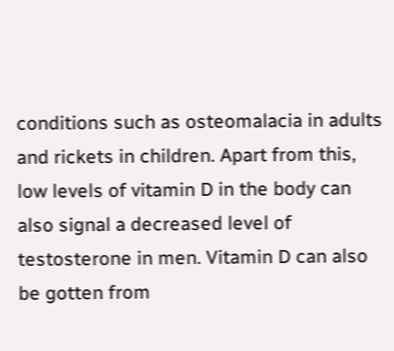conditions such as osteomalacia in adults and rickets in children. Apart from this, low levels of vitamin D in the body can also signal a decreased level of testosterone in men. Vitamin D can also be gotten from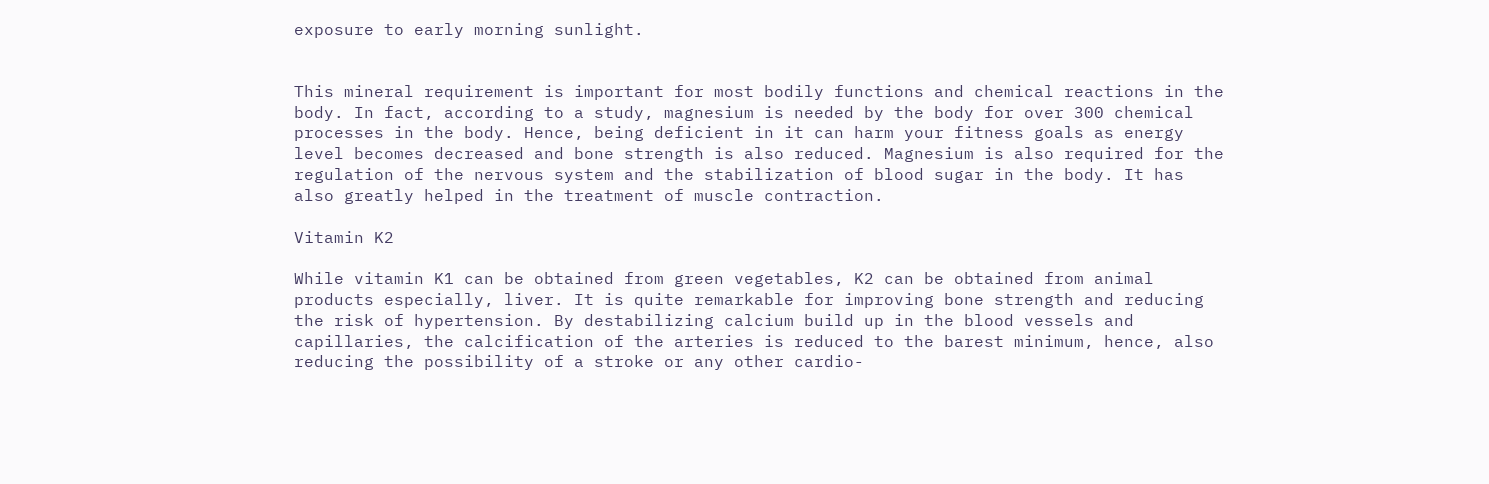exposure to early morning sunlight.


This mineral requirement is important for most bodily functions and chemical reactions in the body. In fact, according to a study, magnesium is needed by the body for over 300 chemical processes in the body. Hence, being deficient in it can harm your fitness goals as energy level becomes decreased and bone strength is also reduced. Magnesium is also required for the regulation of the nervous system and the stabilization of blood sugar in the body. It has also greatly helped in the treatment of muscle contraction.

Vitamin K2

While vitamin K1 can be obtained from green vegetables, K2 can be obtained from animal products especially, liver. It is quite remarkable for improving bone strength and reducing the risk of hypertension. By destabilizing calcium build up in the blood vessels and capillaries, the calcification of the arteries is reduced to the barest minimum, hence, also reducing the possibility of a stroke or any other cardio-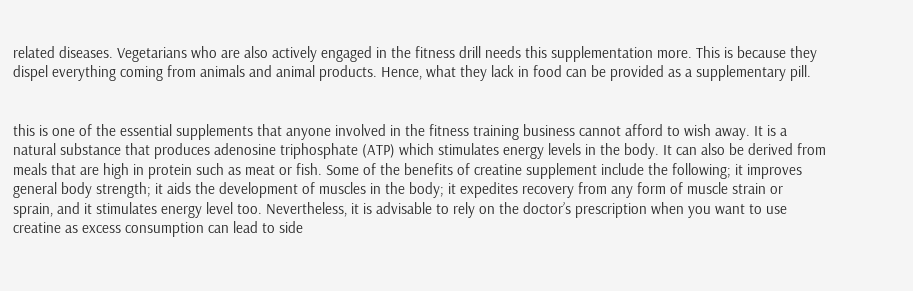related diseases. Vegetarians who are also actively engaged in the fitness drill needs this supplementation more. This is because they dispel everything coming from animals and animal products. Hence, what they lack in food can be provided as a supplementary pill.


this is one of the essential supplements that anyone involved in the fitness training business cannot afford to wish away. It is a natural substance that produces adenosine triphosphate (ATP) which stimulates energy levels in the body. It can also be derived from meals that are high in protein such as meat or fish. Some of the benefits of creatine supplement include the following; it improves general body strength; it aids the development of muscles in the body; it expedites recovery from any form of muscle strain or sprain, and it stimulates energy level too. Nevertheless, it is advisable to rely on the doctor’s prescription when you want to use creatine as excess consumption can lead to side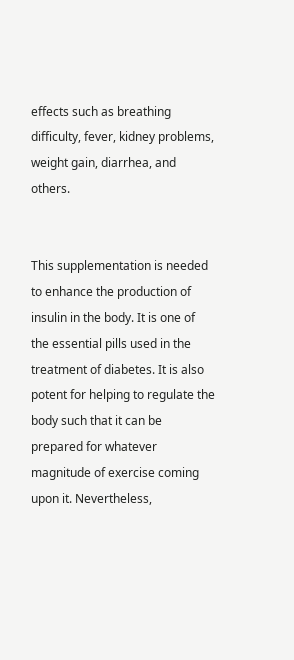effects such as breathing difficulty, fever, kidney problems, weight gain, diarrhea, and others.


This supplementation is needed to enhance the production of insulin in the body. It is one of the essential pills used in the treatment of diabetes. It is also potent for helping to regulate the body such that it can be prepared for whatever magnitude of exercise coming upon it. Nevertheless,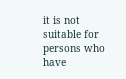it is not suitable for persons who have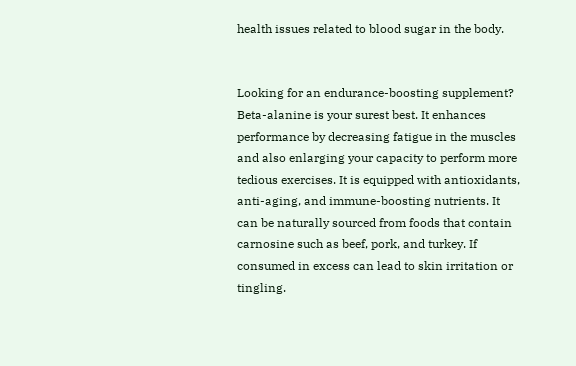health issues related to blood sugar in the body.


Looking for an endurance-boosting supplement? Beta-alanine is your surest best. It enhances performance by decreasing fatigue in the muscles and also enlarging your capacity to perform more tedious exercises. It is equipped with antioxidants, anti-aging, and immune-boosting nutrients. It can be naturally sourced from foods that contain carnosine such as beef, pork, and turkey. If consumed in excess can lead to skin irritation or tingling.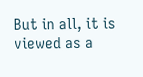But in all, it is viewed as a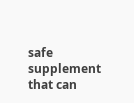safe supplement that can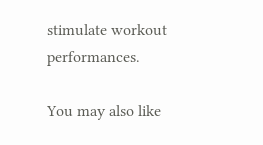stimulate workout performances.

You may also like